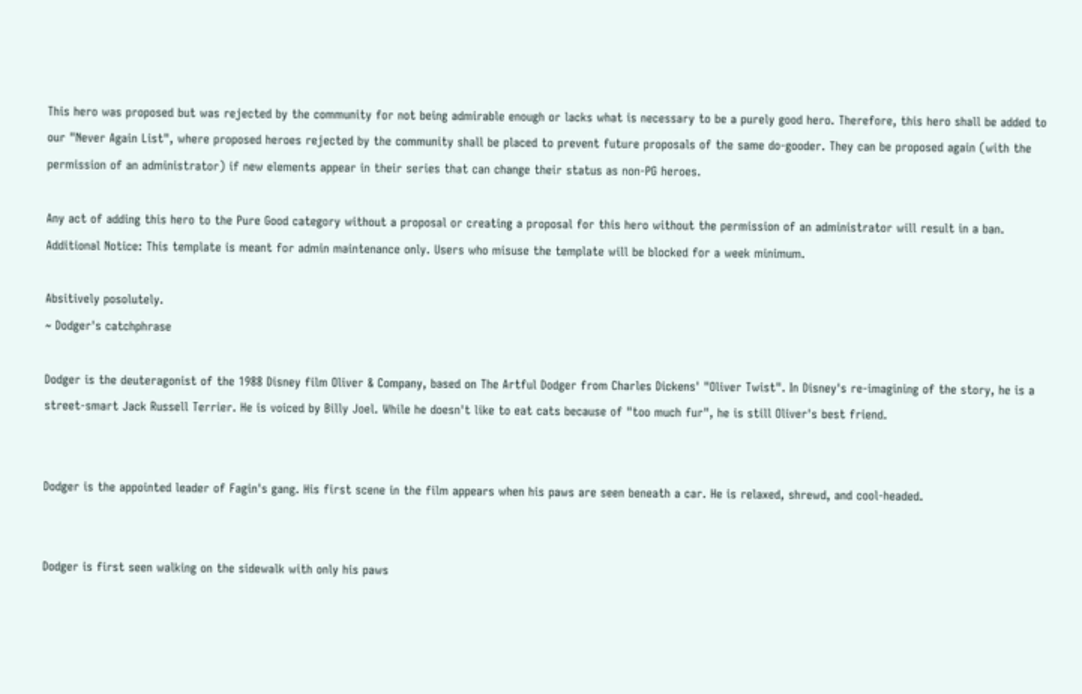This hero was proposed but was rejected by the community for not being admirable enough or lacks what is necessary to be a purely good hero. Therefore, this hero shall be added to our "Never Again List", where proposed heroes rejected by the community shall be placed to prevent future proposals of the same do-gooder. They can be proposed again (with the permission of an administrator) if new elements appear in their series that can change their status as non-PG heroes.

Any act of adding this hero to the Pure Good category without a proposal or creating a proposal for this hero without the permission of an administrator will result in a ban.
Additional Notice: This template is meant for admin maintenance only. Users who misuse the template will be blocked for a week minimum.

Absitively posolutely.
~ Dodger's catchphrase

Dodger is the deuteragonist of the 1988 Disney film Oliver & Company, based on The Artful Dodger from Charles Dickens' "Oliver Twist". In Disney's re-imagining of the story, he is a street-smart Jack Russell Terrier. He is voiced by Billy Joel. While he doesn't like to eat cats because of "too much fur", he is still Oliver's best friend.


Dodger is the appointed leader of Fagin's gang. His first scene in the film appears when his paws are seen beneath a car. He is relaxed, shrewd, and cool-headed.


Dodger is first seen walking on the sidewalk with only his paws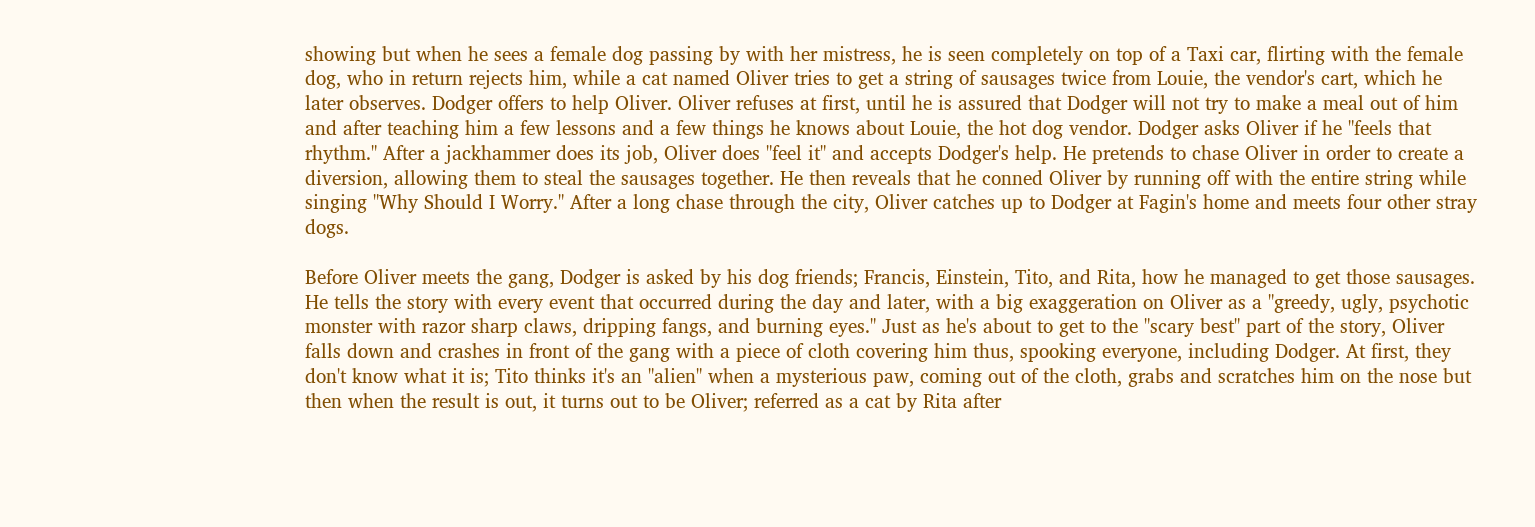showing but when he sees a female dog passing by with her mistress, he is seen completely on top of a Taxi car, flirting with the female dog, who in return rejects him, while a cat named Oliver tries to get a string of sausages twice from Louie, the vendor's cart, which he later observes. Dodger offers to help Oliver. Oliver refuses at first, until he is assured that Dodger will not try to make a meal out of him and after teaching him a few lessons and a few things he knows about Louie, the hot dog vendor. Dodger asks Oliver if he "feels that rhythm." After a jackhammer does its job, Oliver does "feel it" and accepts Dodger's help. He pretends to chase Oliver in order to create a diversion, allowing them to steal the sausages together. He then reveals that he conned Oliver by running off with the entire string while singing "Why Should I Worry." After a long chase through the city, Oliver catches up to Dodger at Fagin's home and meets four other stray dogs.

Before Oliver meets the gang, Dodger is asked by his dog friends; Francis, Einstein, Tito, and Rita, how he managed to get those sausages. He tells the story with every event that occurred during the day and later, with a big exaggeration on Oliver as a "greedy, ugly, psychotic monster with razor sharp claws, dripping fangs, and burning eyes." Just as he's about to get to the "scary best" part of the story, Oliver falls down and crashes in front of the gang with a piece of cloth covering him thus, spooking everyone, including Dodger. At first, they don't know what it is; Tito thinks it's an "alien" when a mysterious paw, coming out of the cloth, grabs and scratches him on the nose but then when the result is out, it turns out to be Oliver; referred as a cat by Rita after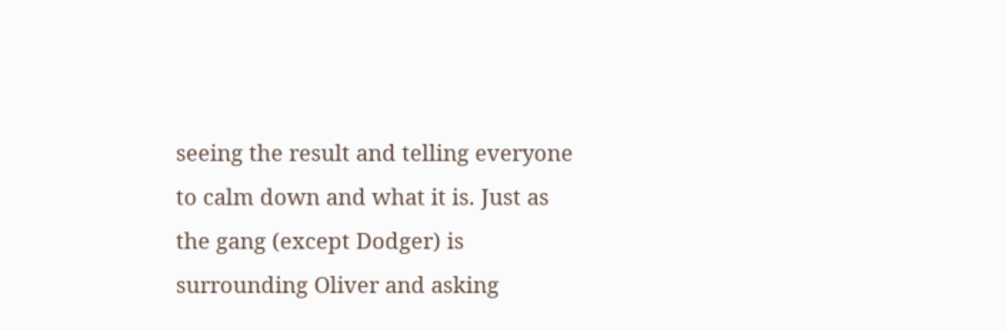seeing the result and telling everyone to calm down and what it is. Just as the gang (except Dodger) is surrounding Oliver and asking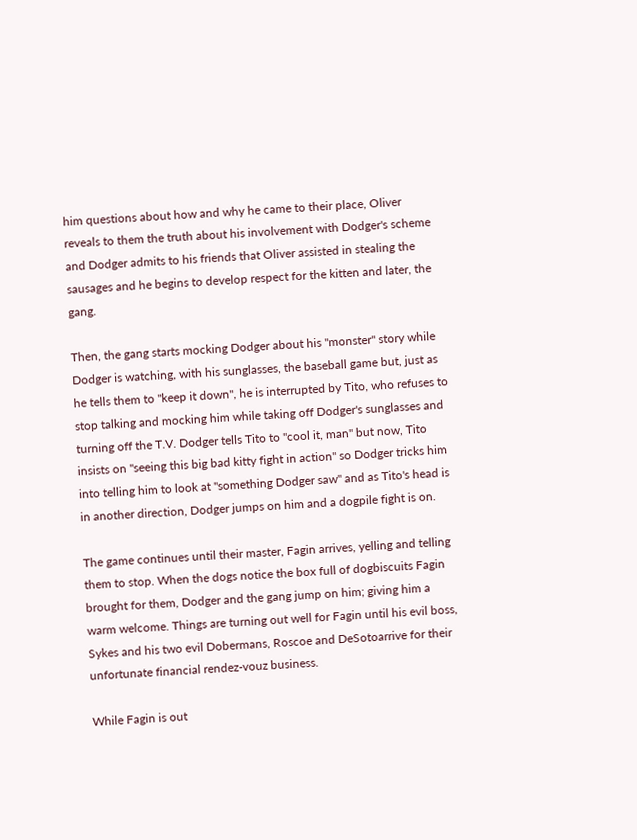him questions about how and why he came to their place, Oliver reveals to them the truth about his involvement with Dodger's scheme and Dodger admits to his friends that Oliver assisted in stealing the sausages and he begins to develop respect for the kitten and later, the gang.

Then, the gang starts mocking Dodger about his "monster" story while Dodger is watching, with his sunglasses, the baseball game but, just as he tells them to "keep it down", he is interrupted by Tito, who refuses to stop talking and mocking him while taking off Dodger's sunglasses and turning off the T.V. Dodger tells Tito to "cool it, man" but now, Tito insists on "seeing this big bad kitty fight in action" so Dodger tricks him into telling him to look at "something Dodger saw" and as Tito's head is in another direction, Dodger jumps on him and a dogpile fight is on.

The game continues until their master, Fagin arrives, yelling and telling them to stop. When the dogs notice the box full of dogbiscuits Fagin brought for them, Dodger and the gang jump on him; giving him a warm welcome. Things are turning out well for Fagin until his evil boss, Sykes and his two evil Dobermans, Roscoe and DeSotoarrive for their unfortunate financial rendez-vouz business.

While Fagin is out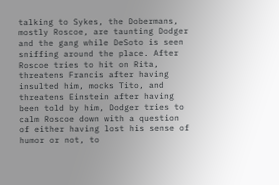talking to Sykes, the Dobermans, mostly Roscoe, are taunting Dodger and the gang while DeSoto is seen sniffing around the place. After Roscoe tries to hit on Rita, threatens Francis after having insulted him, mocks Tito, and threatens Einstein after having been told by him, Dodger tries to calm Roscoe down with a question of either having lost his sense of humor or not, to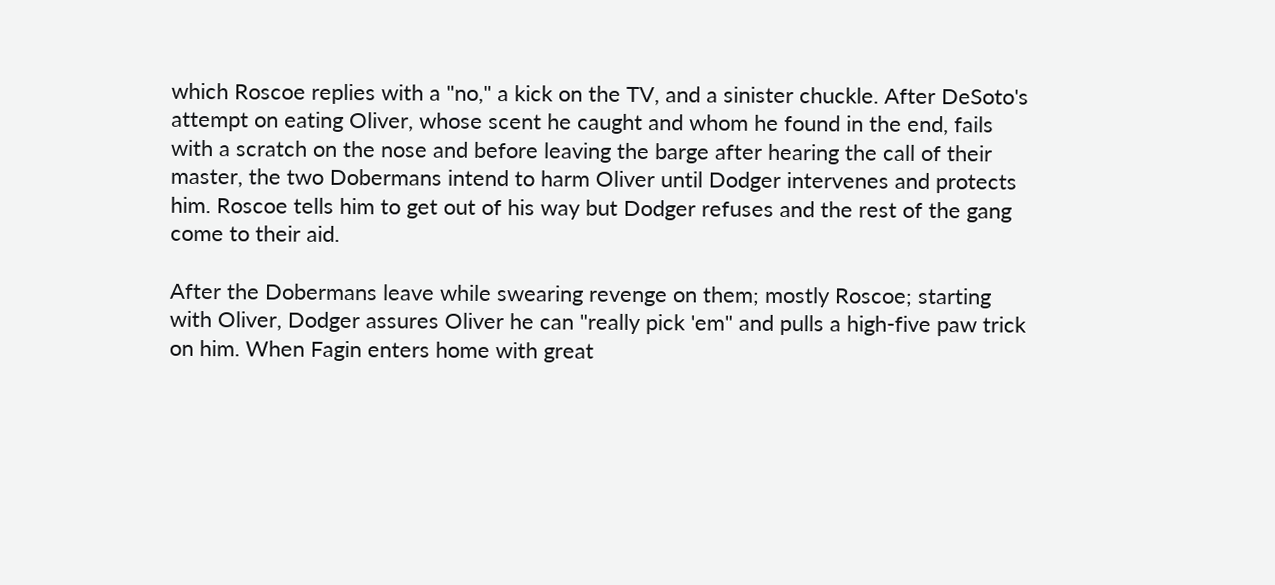which Roscoe replies with a "no," a kick on the TV, and a sinister chuckle. After DeSoto's attempt on eating Oliver, whose scent he caught and whom he found in the end, fails with a scratch on the nose and before leaving the barge after hearing the call of their master, the two Dobermans intend to harm Oliver until Dodger intervenes and protects him. Roscoe tells him to get out of his way but Dodger refuses and the rest of the gang come to their aid.

After the Dobermans leave while swearing revenge on them; mostly Roscoe; starting with Oliver, Dodger assures Oliver he can "really pick 'em" and pulls a high-five paw trick on him. When Fagin enters home with great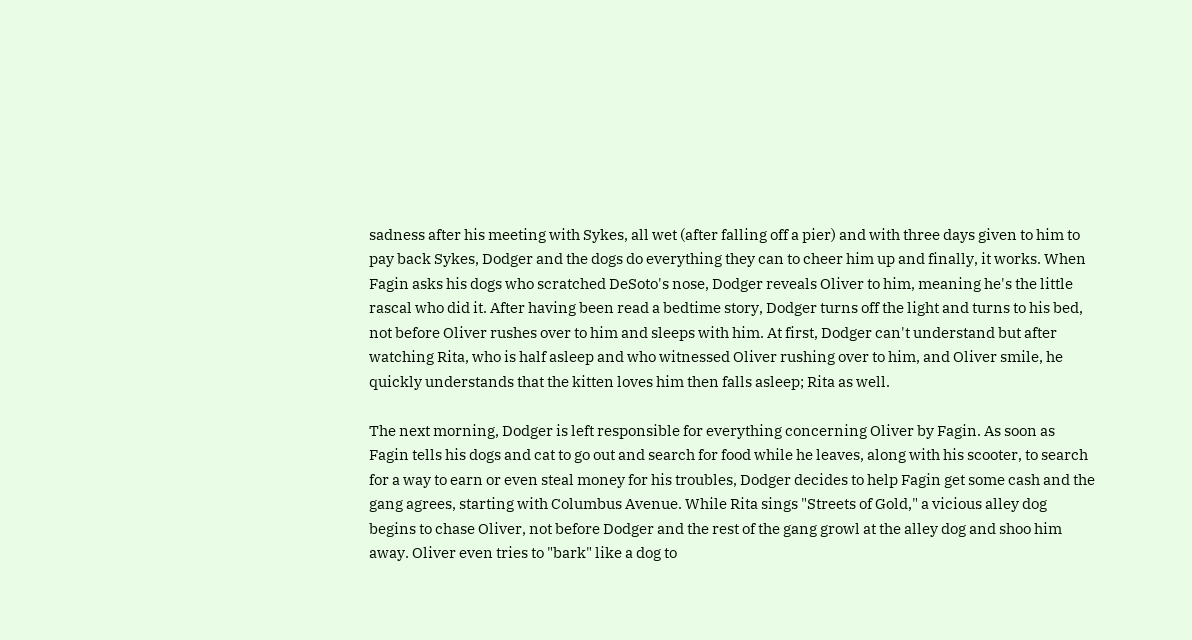sadness after his meeting with Sykes, all wet (after falling off a pier) and with three days given to him to pay back Sykes, Dodger and the dogs do everything they can to cheer him up and finally, it works. When Fagin asks his dogs who scratched DeSoto's nose, Dodger reveals Oliver to him, meaning he's the little rascal who did it. After having been read a bedtime story, Dodger turns off the light and turns to his bed, not before Oliver rushes over to him and sleeps with him. At first, Dodger can't understand but after watching Rita, who is half asleep and who witnessed Oliver rushing over to him, and Oliver smile, he quickly understands that the kitten loves him then falls asleep; Rita as well.

The next morning, Dodger is left responsible for everything concerning Oliver by Fagin. As soon as Fagin tells his dogs and cat to go out and search for food while he leaves, along with his scooter, to search for a way to earn or even steal money for his troubles, Dodger decides to help Fagin get some cash and the gang agrees, starting with Columbus Avenue. While Rita sings "Streets of Gold," a vicious alley dog begins to chase Oliver, not before Dodger and the rest of the gang growl at the alley dog and shoo him away. Oliver even tries to "bark" like a dog to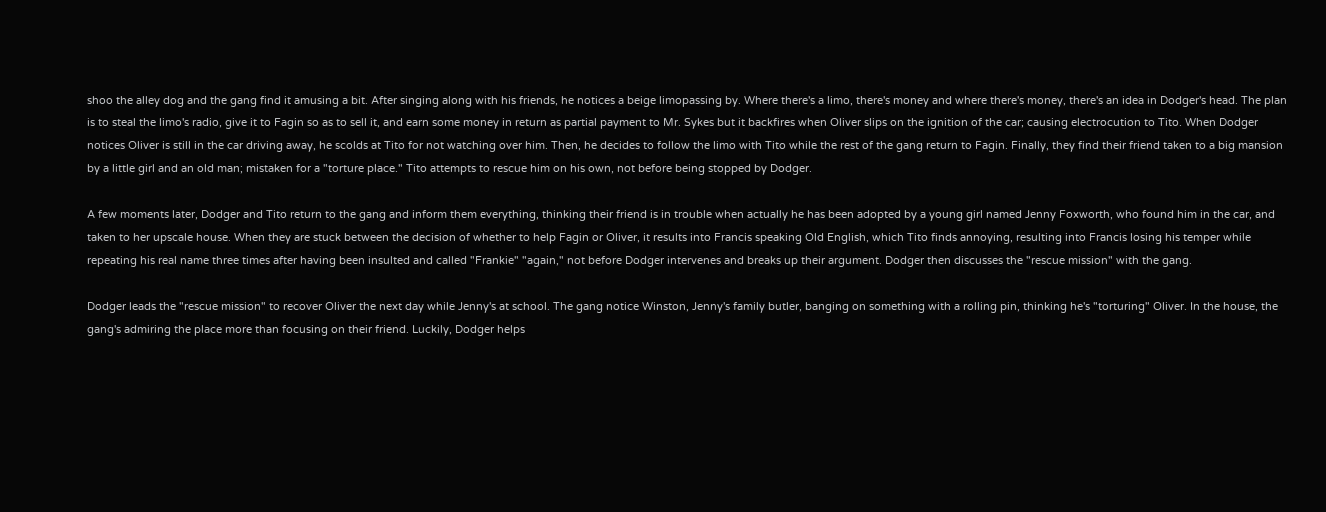shoo the alley dog and the gang find it amusing a bit. After singing along with his friends, he notices a beige limopassing by. Where there's a limo, there's money and where there's money, there's an idea in Dodger's head. The plan is to steal the limo's radio, give it to Fagin so as to sell it, and earn some money in return as partial payment to Mr. Sykes but it backfires when Oliver slips on the ignition of the car; causing electrocution to Tito. When Dodger notices Oliver is still in the car driving away, he scolds at Tito for not watching over him. Then, he decides to follow the limo with Tito while the rest of the gang return to Fagin. Finally, they find their friend taken to a big mansion by a little girl and an old man; mistaken for a "torture place." Tito attempts to rescue him on his own, not before being stopped by Dodger.

A few moments later, Dodger and Tito return to the gang and inform them everything, thinking their friend is in trouble when actually he has been adopted by a young girl named Jenny Foxworth, who found him in the car, and taken to her upscale house. When they are stuck between the decision of whether to help Fagin or Oliver, it results into Francis speaking Old English, which Tito finds annoying, resulting into Francis losing his temper while repeating his real name three times after having been insulted and called "Frankie" "again," not before Dodger intervenes and breaks up their argument. Dodger then discusses the "rescue mission" with the gang.

Dodger leads the "rescue mission" to recover Oliver the next day while Jenny's at school. The gang notice Winston, Jenny's family butler, banging on something with a rolling pin, thinking he's "torturing" Oliver. In the house, the gang's admiring the place more than focusing on their friend. Luckily, Dodger helps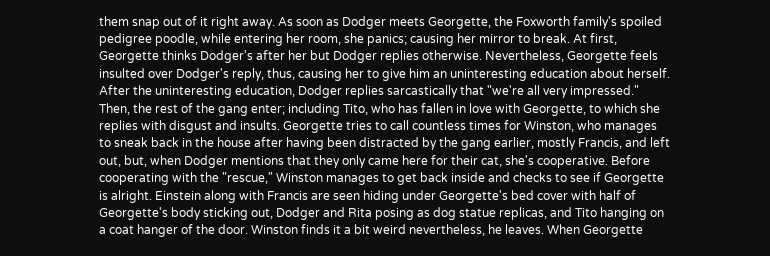them snap out of it right away. As soon as Dodger meets Georgette, the Foxworth family's spoiled pedigree poodle, while entering her room, she panics; causing her mirror to break. At first, Georgette thinks Dodger's after her but Dodger replies otherwise. Nevertheless, Georgette feels insulted over Dodger's reply, thus, causing her to give him an uninteresting education about herself. After the uninteresting education, Dodger replies sarcastically that "we're all very impressed." Then, the rest of the gang enter; including Tito, who has fallen in love with Georgette, to which she replies with disgust and insults. Georgette tries to call countless times for Winston, who manages to sneak back in the house after having been distracted by the gang earlier, mostly Francis, and left out, but, when Dodger mentions that they only came here for their cat, she's cooperative. Before cooperating with the "rescue," Winston manages to get back inside and checks to see if Georgette is alright. Einstein along with Francis are seen hiding under Georgette's bed cover with half of Georgette's body sticking out, Dodger and Rita posing as dog statue replicas, and Tito hanging on a coat hanger of the door. Winston finds it a bit weird nevertheless, he leaves. When Georgette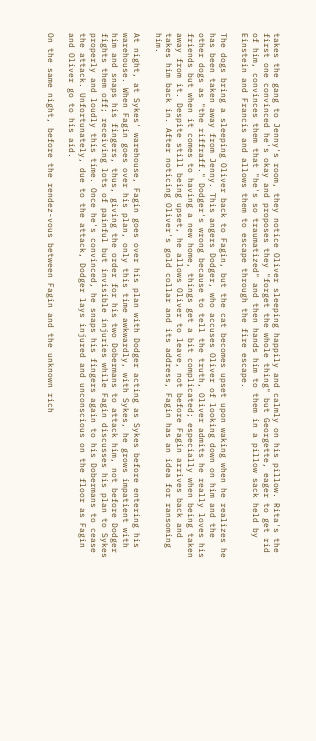takes the gang to Jenny's room, they notice Oliver sleeping happily and calmly on his pillow. Rita's the first one convinced he's okay and proposes they "forget the whole thing" but Georgette, eager to get rid of him, convinces them that "he's so traumatized" and then hands him to them in a pillow sack held by Einstein and Francis and allows them to escape through the fire escape.

The dogs bring a sleeping Oliver back to Fagin, but the cat becomes upset upon waking when he realizes he has been taken away from Jenny. This angers Dodger, who accuses Oliver of looking down on him and the other dogs as "the riffraff." Dodger's wrong because to tell the truth, Oliver admits he really loves his friends but when it comes to having a new home, things get a bit complicated; especially when being taken away from it. Despite still being upset, he allows Oliver to leave, not before Fagin arrives back and takes him back in. After noticing Oliver's gold collar and its address, Fagin has an idea for ransoming him.

At night, at Sykes' warehouse, Fagin goes over his plan with Dodger acting as Sykes before entering his warehouse. When Fagin goes over his plan, only this time awkwardly, with Sykes, he grows impatient with him and snaps his fingers, thus, giving the order for his two Dobermans to attack him, not before Dodger fights them off; receiving lots of painful but invisible injuries while Fagin discusses his plan to Sykes properly and loudly this time. Once he's convinced, he snaps his fingers again to his Dobermans to cease the attack. Unfortunately, due to the attack, Dodger lays injured and unconscious on the floor as Fagin and Oliver go to his aid.

On the same night, before the rendez-vous between Fagin and the unknown rich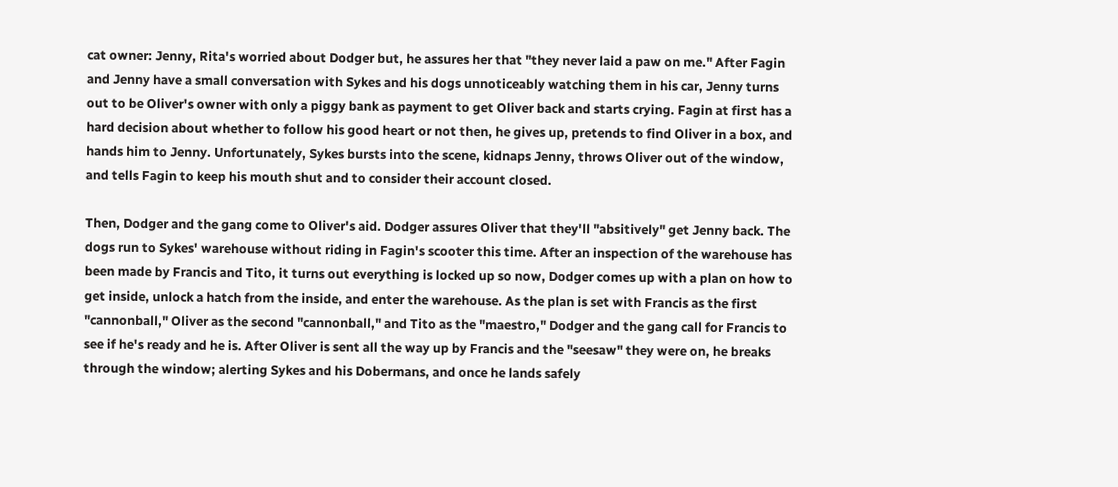cat owner: Jenny, Rita's worried about Dodger but, he assures her that "they never laid a paw on me." After Fagin and Jenny have a small conversation with Sykes and his dogs unnoticeably watching them in his car, Jenny turns out to be Oliver's owner with only a piggy bank as payment to get Oliver back and starts crying. Fagin at first has a hard decision about whether to follow his good heart or not then, he gives up, pretends to find Oliver in a box, and hands him to Jenny. Unfortunately, Sykes bursts into the scene, kidnaps Jenny, throws Oliver out of the window, and tells Fagin to keep his mouth shut and to consider their account closed.

Then, Dodger and the gang come to Oliver's aid. Dodger assures Oliver that they'll "absitively" get Jenny back. The dogs run to Sykes' warehouse without riding in Fagin's scooter this time. After an inspection of the warehouse has been made by Francis and Tito, it turns out everything is locked up so now, Dodger comes up with a plan on how to get inside, unlock a hatch from the inside, and enter the warehouse. As the plan is set with Francis as the first "cannonball," Oliver as the second "cannonball," and Tito as the "maestro," Dodger and the gang call for Francis to see if he's ready and he is. After Oliver is sent all the way up by Francis and the "seesaw" they were on, he breaks through the window; alerting Sykes and his Dobermans, and once he lands safely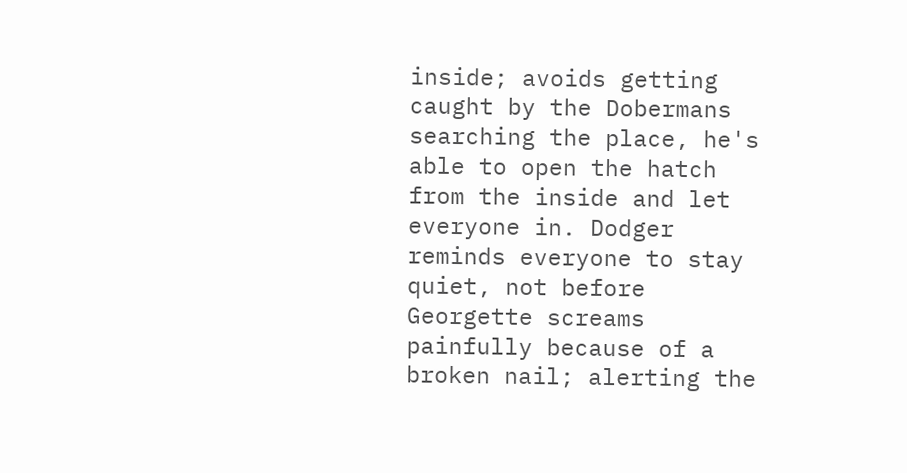inside; avoids getting caught by the Dobermans searching the place, he's able to open the hatch from the inside and let everyone in. Dodger reminds everyone to stay quiet, not before Georgette screams painfully because of a broken nail; alerting the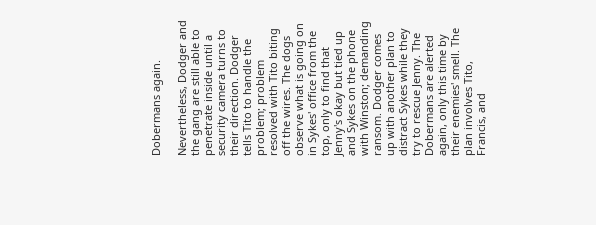Dobermans again.

Nevertheless, Dodger and the gang are still able to penetrate inside until a security camera turns to their direction. Dodger tells Tito to handle the problem; problem resolved with Tito biting off the wires. The dogs observe what is going on in Sykes' office from the top, only to find that Jenny's okay but tied up and Sykes on the phone with Winston; demanding ransom. Dodger comes up with another plan to distract Sykes while they try to rescue Jenny. The Dobermans are alerted again, only this time by their enemies' smell. The plan involves Tito, Francis, and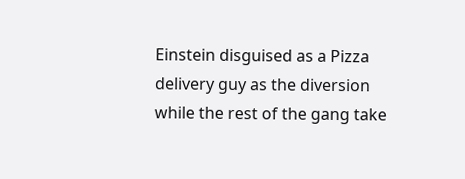Einstein disguised as a Pizza delivery guy as the diversion while the rest of the gang take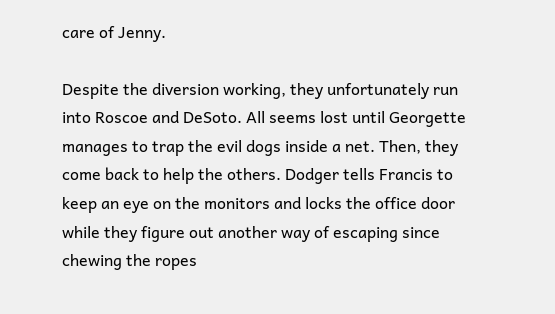care of Jenny.

Despite the diversion working, they unfortunately run into Roscoe and DeSoto. All seems lost until Georgette manages to trap the evil dogs inside a net. Then, they come back to help the others. Dodger tells Francis to keep an eye on the monitors and locks the office door while they figure out another way of escaping since chewing the ropes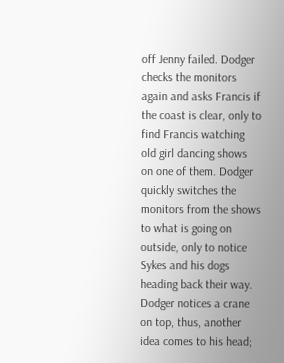off Jenny failed. Dodger checks the monitors again and asks Francis if the coast is clear, only to find Francis watching old girl dancing shows on one of them. Dodger quickly switches the monitors from the shows to what is going on outside, only to notice Sykes and his dogs heading back their way. Dodger notices a crane on top, thus, another idea comes to his head;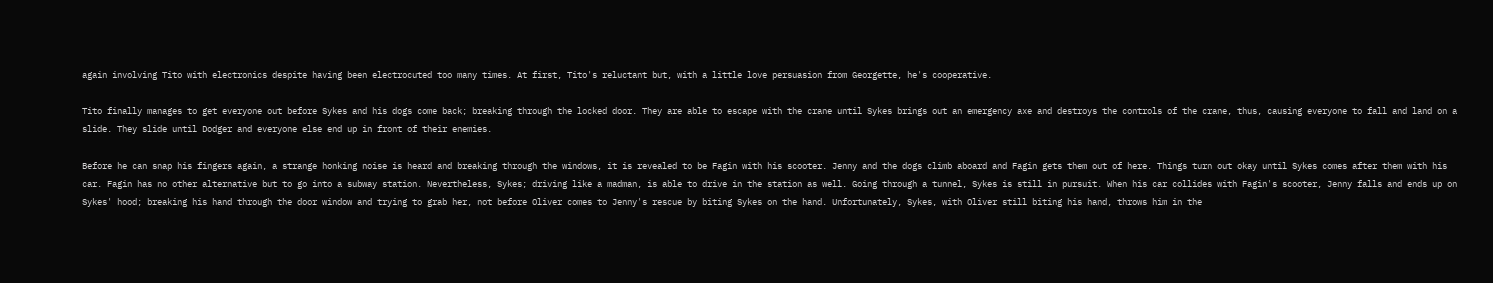again involving Tito with electronics despite having been electrocuted too many times. At first, Tito's reluctant but, with a little love persuasion from Georgette, he's cooperative.

Tito finally manages to get everyone out before Sykes and his dogs come back; breaking through the locked door. They are able to escape with the crane until Sykes brings out an emergency axe and destroys the controls of the crane, thus, causing everyone to fall and land on a slide. They slide until Dodger and everyone else end up in front of their enemies.

Before he can snap his fingers again, a strange honking noise is heard and breaking through the windows, it is revealed to be Fagin with his scooter. Jenny and the dogs climb aboard and Fagin gets them out of here. Things turn out okay until Sykes comes after them with his car. Fagin has no other alternative but to go into a subway station. Nevertheless, Sykes; driving like a madman, is able to drive in the station as well. Going through a tunnel, Sykes is still in pursuit. When his car collides with Fagin's scooter, Jenny falls and ends up on Sykes' hood; breaking his hand through the door window and trying to grab her, not before Oliver comes to Jenny's rescue by biting Sykes on the hand. Unfortunately, Sykes, with Oliver still biting his hand, throws him in the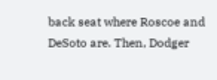back seat where Roscoe and DeSoto are. Then, Dodger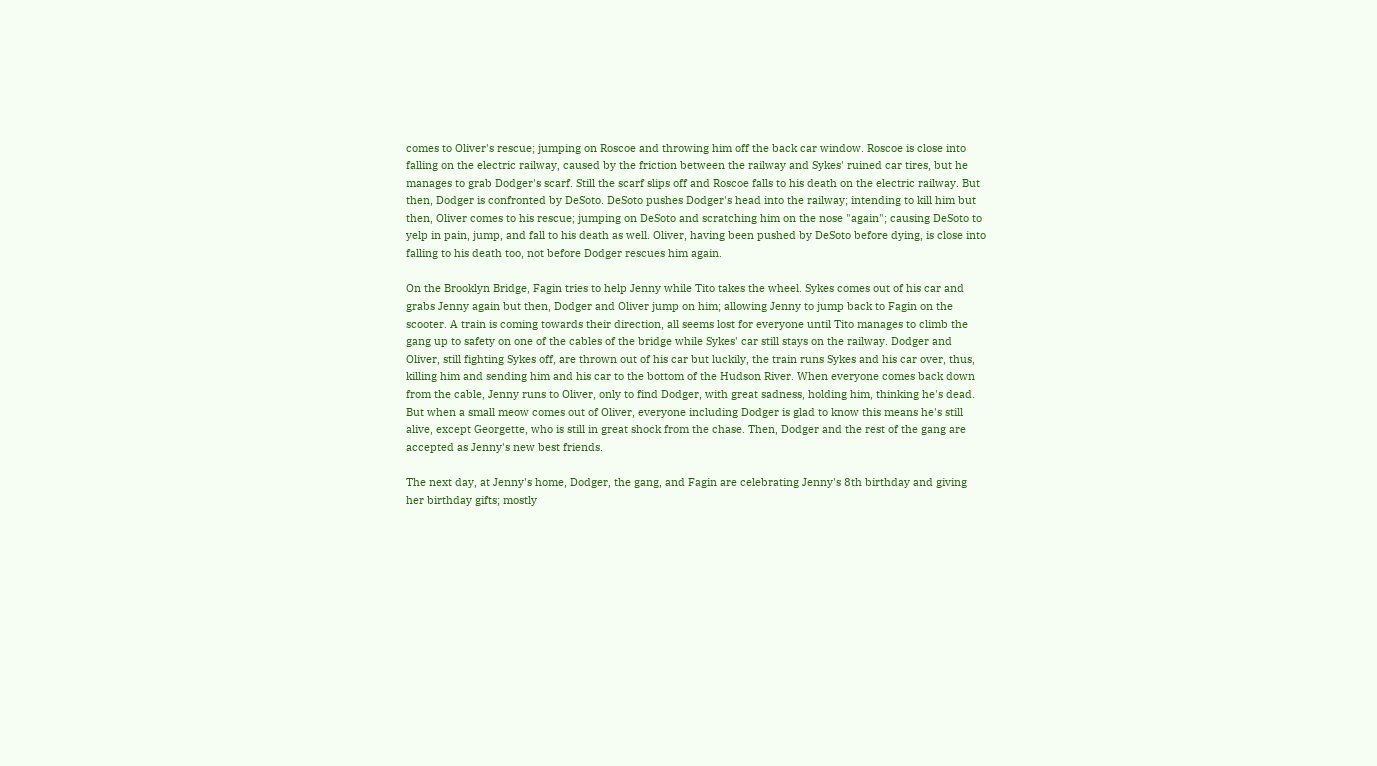comes to Oliver's rescue; jumping on Roscoe and throwing him off the back car window. Roscoe is close into falling on the electric railway, caused by the friction between the railway and Sykes' ruined car tires, but he manages to grab Dodger's scarf. Still the scarf slips off and Roscoe falls to his death on the electric railway. But then, Dodger is confronted by DeSoto. DeSoto pushes Dodger's head into the railway; intending to kill him but then, Oliver comes to his rescue; jumping on DeSoto and scratching him on the nose "again"; causing DeSoto to yelp in pain, jump, and fall to his death as well. Oliver, having been pushed by DeSoto before dying, is close into falling to his death too, not before Dodger rescues him again.

On the Brooklyn Bridge, Fagin tries to help Jenny while Tito takes the wheel. Sykes comes out of his car and grabs Jenny again but then, Dodger and Oliver jump on him; allowing Jenny to jump back to Fagin on the scooter. A train is coming towards their direction, all seems lost for everyone until Tito manages to climb the gang up to safety on one of the cables of the bridge while Sykes' car still stays on the railway. Dodger and Oliver, still fighting Sykes off, are thrown out of his car but luckily, the train runs Sykes and his car over, thus, killing him and sending him and his car to the bottom of the Hudson River. When everyone comes back down from the cable, Jenny runs to Oliver, only to find Dodger, with great sadness, holding him, thinking he's dead. But when a small meow comes out of Oliver, everyone including Dodger is glad to know this means he's still alive, except Georgette, who is still in great shock from the chase. Then, Dodger and the rest of the gang are accepted as Jenny's new best friends.

The next day, at Jenny's home, Dodger, the gang, and Fagin are celebrating Jenny's 8th birthday and giving her birthday gifts; mostly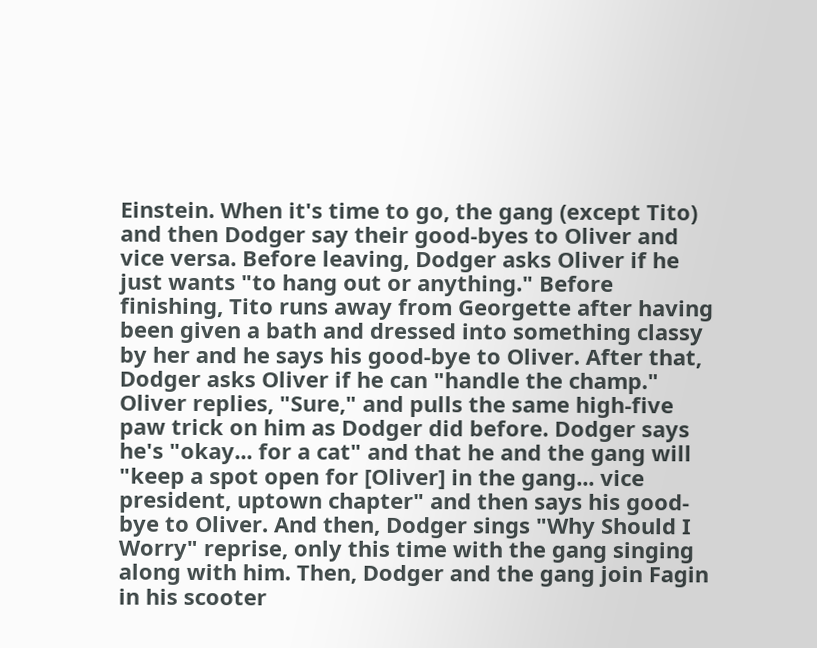Einstein. When it's time to go, the gang (except Tito) and then Dodger say their good-byes to Oliver and vice versa. Before leaving, Dodger asks Oliver if he just wants "to hang out or anything." Before finishing, Tito runs away from Georgette after having been given a bath and dressed into something classy by her and he says his good-bye to Oliver. After that, Dodger asks Oliver if he can "handle the champ." Oliver replies, "Sure," and pulls the same high-five paw trick on him as Dodger did before. Dodger says he's "okay... for a cat" and that he and the gang will "keep a spot open for [Oliver] in the gang... vice president, uptown chapter" and then says his good-bye to Oliver. And then, Dodger sings "Why Should I Worry" reprise, only this time with the gang singing along with him. Then, Dodger and the gang join Fagin in his scooter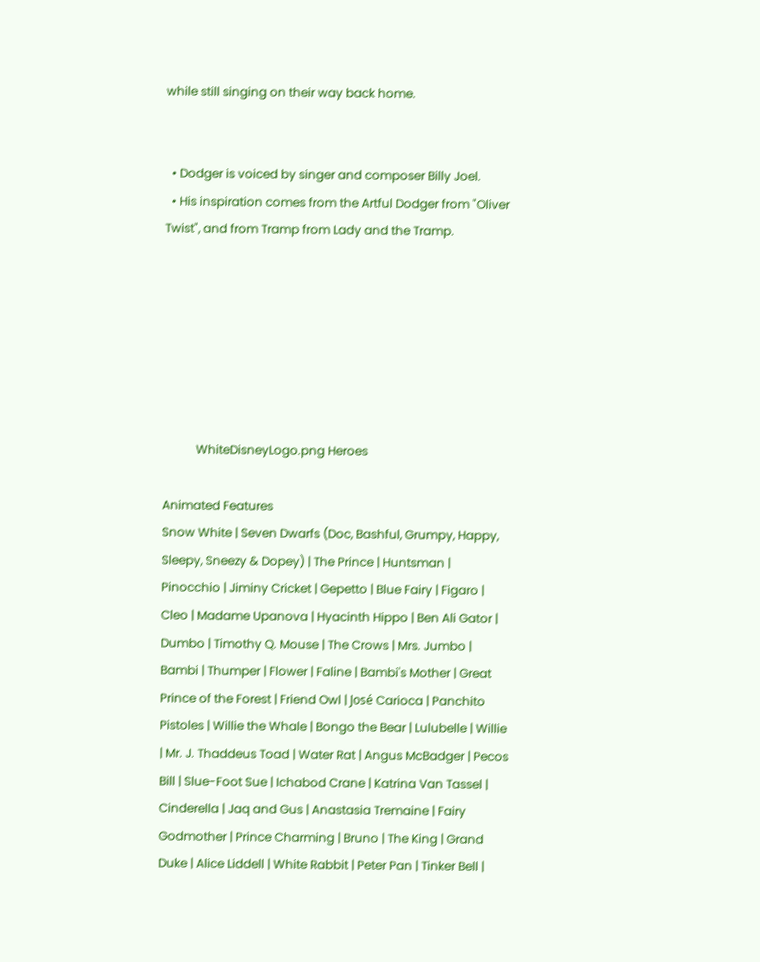while still singing on their way back home.


  • Dodger is voiced by singer and composer Billy Joel.
  • His inspiration comes from the Artful Dodger from "Oliver Twist", and from Tramp from Lady and the Tramp.







           WhiteDisneyLogo.png Heroes

Animated Features
Snow White | Seven Dwarfs (Doc, Bashful, Grumpy, Happy, Sleepy, Sneezy & Dopey) | The Prince | Huntsman | Pinocchio | Jiminy Cricket | Gepetto | Blue Fairy | Figaro | Cleo | Madame Upanova | Hyacinth Hippo | Ben Ali Gator | Dumbo | Timothy Q. Mouse | The Crows | Mrs. Jumbo | Bambi | Thumper | Flower | Faline | Bambi's Mother | Great Prince of the Forest | Friend Owl | José Carioca | Panchito Pistoles | Willie the Whale | Bongo the Bear | Lulubelle | Willie | Mr. J. Thaddeus Toad | Water Rat | Angus McBadger | Pecos Bill | Slue-Foot Sue | Ichabod Crane | Katrina Van Tassel | Cinderella | Jaq and Gus | Anastasia Tremaine | Fairy Godmother | Prince Charming | Bruno | The King | Grand Duke | Alice Liddell | White Rabbit | Peter Pan | Tinker Bell |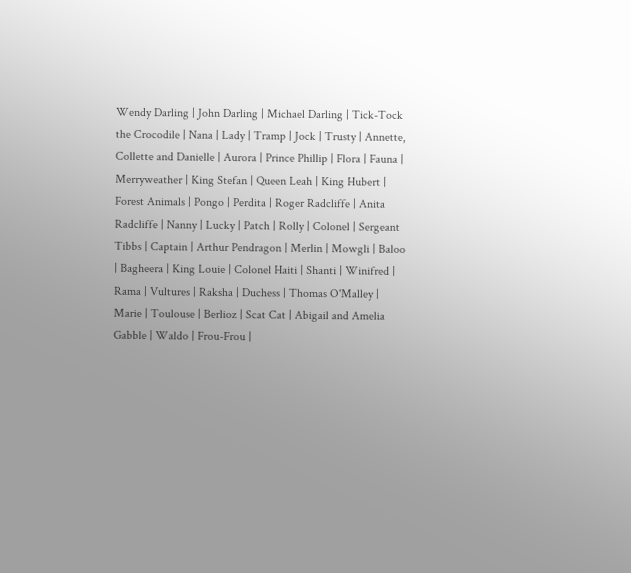Wendy Darling | John Darling | Michael Darling | Tick-Tock the Crocodile | Nana | Lady | Tramp | Jock | Trusty | Annette, Collette and Danielle | Aurora | Prince Phillip | Flora | Fauna | Merryweather | King Stefan | Queen Leah | King Hubert | Forest Animals | Pongo | Perdita | Roger Radcliffe | Anita Radcliffe | Nanny | Lucky | Patch | Rolly | Colonel | Sergeant Tibbs | Captain | Arthur Pendragon | Merlin | Mowgli | Baloo | Bagheera | King Louie | Colonel Haiti | Shanti | Winifred | Rama | Vultures | Raksha | Duchess | Thomas O'Malley | Marie | Toulouse | Berlioz | Scat Cat | Abigail and Amelia Gabble | Waldo | Frou-Frou |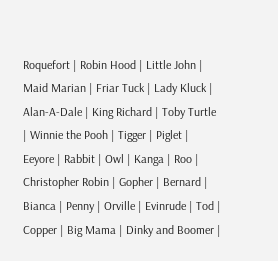Roquefort | Robin Hood | Little John | Maid Marian | Friar Tuck | Lady Kluck | Alan-A-Dale | King Richard | Toby Turtle | Winnie the Pooh | Tigger | Piglet | Eeyore | Rabbit | Owl | Kanga | Roo | Christopher Robin | Gopher | Bernard | Bianca | Penny | Orville | Evinrude | Tod | Copper | Big Mama | Dinky and Boomer |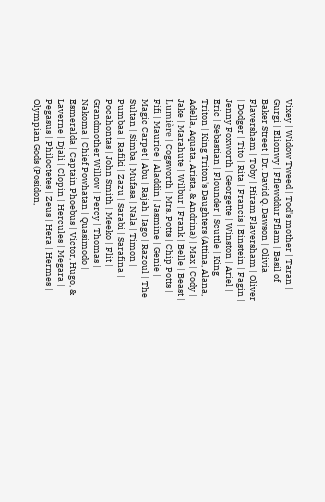Vixey | Widow Tweed | Tod's mother | Taran | Gurgi | Elionwy | Fflewddur Fflam | Basil of Baker Street | Dr. David Q. Dawson | Olivia Flaversham | Toby | Hiram Flaversham | Oliver | Dodger | Tito | Rita | Francis | Einstein | Fagin | Jenny Foxworth | Georgette | Winston | Ariel | Eric | Sebastian | Flounder | Scuttle | King Triton | King Triton's Daughters (Attina, Alana, Adella, Aquata, Arista, & Andrina) | Max | Cody | Jake | Marahute | Wilbur | Frank | Belle | Beast | Lumière | Cogsworth | Mrs. Potts | Chip Potts | Fifi | Maurice | Aladdin | Jasmine | Genie | Magic Carpet | Abu | Rajah | Iago | Razoul | The Sultan | Simba | Mufasa | Nala | Timon | Pumbaa | Rafiki | Zazu | Sarabi | Sarafina | Pocahontas | John Smith | Meeko | Flit | Grandmother Willow | Percy | Thomas | Nakoma | Chief Powhatan | Quasimodo | Esmeralda | Captain Phoebus | Victor, Hugo, & Laverne | Djali | Clopin | Hercules | Megara | Pegasus | Philoctetes | Zeus | Hera | Hermes | Olympian Gods (Posidon,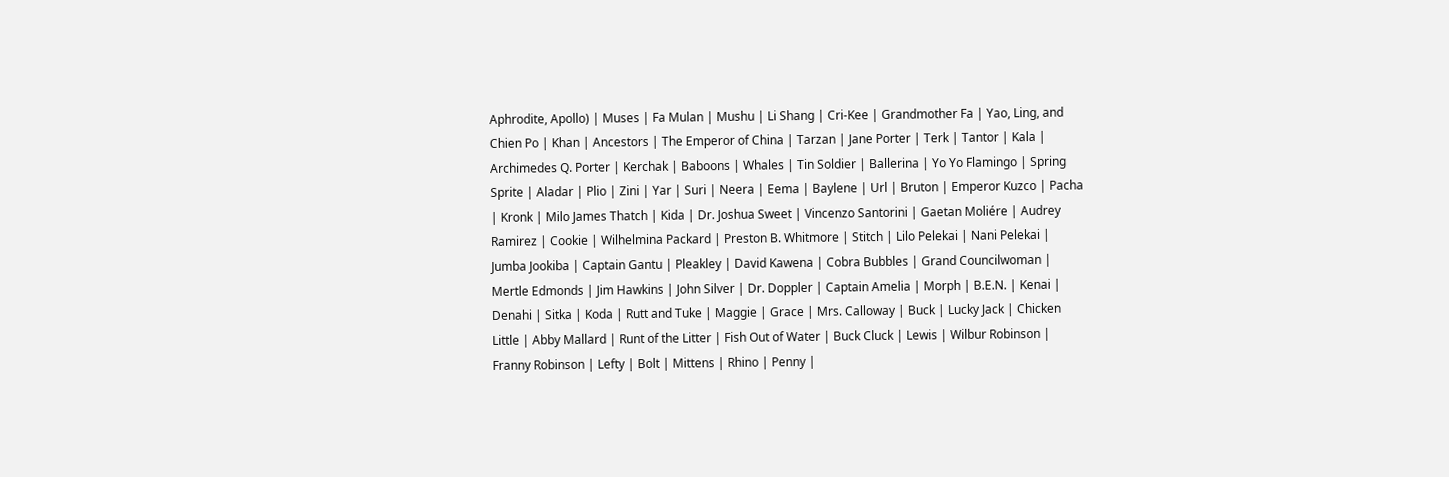Aphrodite, Apollo) | Muses | Fa Mulan | Mushu | Li Shang | Cri-Kee | Grandmother Fa | Yao, Ling, and Chien Po | Khan | Ancestors | The Emperor of China | Tarzan | Jane Porter | Terk | Tantor | Kala | Archimedes Q. Porter | Kerchak | Baboons | Whales | Tin Soldier | Ballerina | Yo Yo Flamingo | Spring Sprite | Aladar | Plio | Zini | Yar | Suri | Neera | Eema | Baylene | Url | Bruton | Emperor Kuzco | Pacha | Kronk | Milo James Thatch | Kida | Dr. Joshua Sweet | Vincenzo Santorini | Gaetan Moliére | Audrey Ramirez | Cookie | Wilhelmina Packard | Preston B. Whitmore | Stitch | Lilo Pelekai | Nani Pelekai | Jumba Jookiba | Captain Gantu | Pleakley | David Kawena | Cobra Bubbles | Grand Councilwoman | Mertle Edmonds | Jim Hawkins | John Silver | Dr. Doppler | Captain Amelia | Morph | B.E.N. | Kenai | Denahi | Sitka | Koda | Rutt and Tuke | Maggie | Grace | Mrs. Calloway | Buck | Lucky Jack | Chicken Little | Abby Mallard | Runt of the Litter | Fish Out of Water | Buck Cluck | Lewis | Wilbur Robinson | Franny Robinson | Lefty | Bolt | Mittens | Rhino | Penny |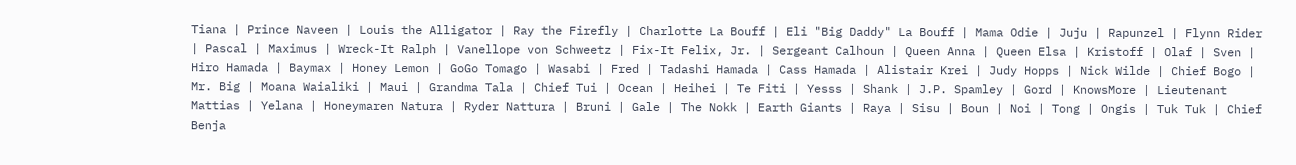Tiana | Prince Naveen | Louis the Alligator | Ray the Firefly | Charlotte La Bouff | Eli "Big Daddy" La Bouff | Mama Odie | Juju | Rapunzel | Flynn Rider | Pascal | Maximus | Wreck-It Ralph | Vanellope von Schweetz | Fix-It Felix, Jr. | Sergeant Calhoun | Queen Anna | Queen Elsa | Kristoff | Olaf | Sven | Hiro Hamada | Baymax | Honey Lemon | GoGo Tomago | Wasabi | Fred | Tadashi Hamada | Cass Hamada | Alistair Krei | Judy Hopps | Nick Wilde | Chief Bogo | Mr. Big | Moana Waialiki | Maui | Grandma Tala | Chief Tui | Ocean | Heihei | Te Fiti | Yesss | Shank | J.P. Spamley | Gord | KnowsMore | Lieutenant Mattias | Yelana | Honeymaren Natura | Ryder Nattura | Bruni | Gale | The Nokk | Earth Giants | Raya | Sisu | Boun | Noi | Tong | Ongis | Tuk Tuk | Chief Benja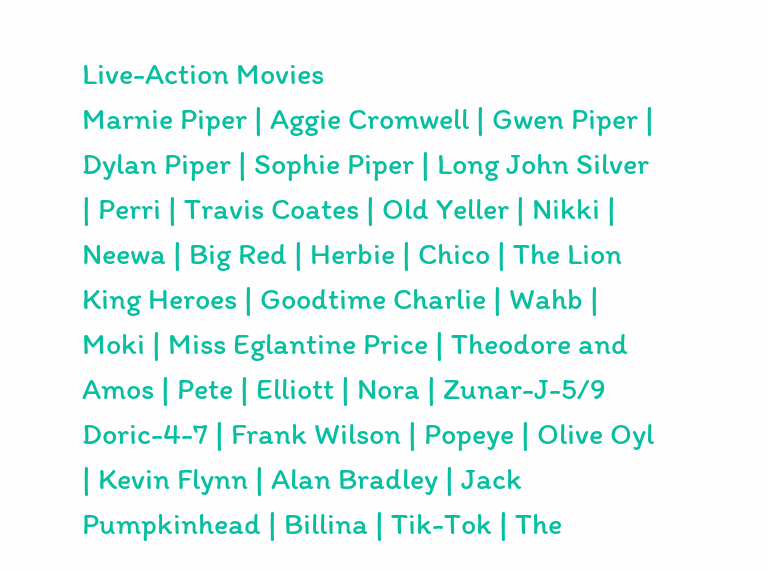Live-Action Movies
Marnie Piper | Aggie Cromwell | Gwen Piper | Dylan Piper | Sophie Piper | Long John Silver | Perri | Travis Coates | Old Yeller | Nikki | Neewa | Big Red | Herbie | Chico | The Lion King Heroes | Goodtime Charlie | Wahb | Moki | Miss Eglantine Price | Theodore and Amos | Pete | Elliott | Nora | Zunar-J-5/9 Doric-4-7 | Frank Wilson | Popeye | Olive Oyl | Kevin Flynn | Alan Bradley | Jack Pumpkinhead | Billina | Tik-Tok | The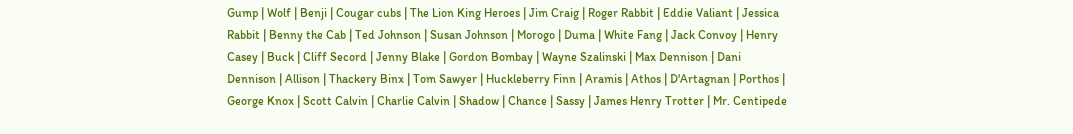Gump | Wolf | Benji | Cougar cubs | The Lion King Heroes | Jim Craig | Roger Rabbit | Eddie Valiant | Jessica Rabbit | Benny the Cab | Ted Johnson | Susan Johnson | Morogo | Duma | White Fang | Jack Convoy | Henry Casey | Buck | Cliff Secord | Jenny Blake | Gordon Bombay | Wayne Szalinski | Max Dennison | Dani Dennison | Allison | Thackery Binx | Tom Sawyer | Huckleberry Finn | Aramis | Athos | D'Artagnan | Porthos | George Knox | Scott Calvin | Charlie Calvin | Shadow | Chance | Sassy | James Henry Trotter | Mr. Centipede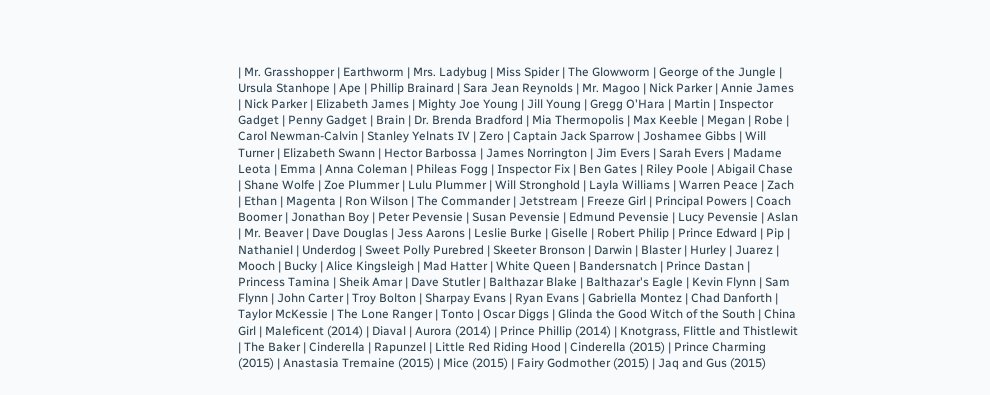| Mr. Grasshopper | Earthworm | Mrs. Ladybug | Miss Spider | The Glowworm | George of the Jungle | Ursula Stanhope | Ape | Phillip Brainard | Sara Jean Reynolds | Mr. Magoo | Nick Parker | Annie James | Nick Parker | Elizabeth James | Mighty Joe Young | Jill Young | Gregg O'Hara | Martin | Inspector Gadget | Penny Gadget | Brain | Dr. Brenda Bradford | Mia Thermopolis | Max Keeble | Megan | Robe | Carol Newman-Calvin | Stanley Yelnats IV | Zero | Captain Jack Sparrow | Joshamee Gibbs | Will Turner | Elizabeth Swann | Hector Barbossa | James Norrington | Jim Evers | Sarah Evers | Madame Leota | Emma | Anna Coleman | Phileas Fogg | Inspector Fix | Ben Gates | Riley Poole | Abigail Chase | Shane Wolfe | Zoe Plummer | Lulu Plummer | Will Stronghold | Layla Williams | Warren Peace | Zach | Ethan | Magenta | Ron Wilson | The Commander | Jetstream | Freeze Girl | Principal Powers | Coach Boomer | Jonathan Boy | Peter Pevensie | Susan Pevensie | Edmund Pevensie | Lucy Pevensie | Aslan | Mr. Beaver | Dave Douglas | Jess Aarons | Leslie Burke | Giselle | Robert Philip | Prince Edward | Pip | Nathaniel | Underdog | Sweet Polly Purebred | Skeeter Bronson | Darwin | Blaster | Hurley | Juarez | Mooch | Bucky | Alice Kingsleigh | Mad Hatter | White Queen | Bandersnatch | Prince Dastan | Princess Tamina | Sheik Amar | Dave Stutler | Balthazar Blake | Balthazar's Eagle | Kevin Flynn | Sam Flynn | John Carter | Troy Bolton | Sharpay Evans | Ryan Evans | Gabriella Montez | Chad Danforth | Taylor McKessie | The Lone Ranger | Tonto | Oscar Diggs | Glinda the Good Witch of the South | China Girl | Maleficent (2014) | Diaval | Aurora (2014) | Prince Phillip (2014) | Knotgrass, Flittle and Thistlewit | The Baker | Cinderella | Rapunzel | Little Red Riding Hood | Cinderella (2015) | Prince Charming (2015) | Anastasia Tremaine (2015) | Mice (2015) | Fairy Godmother (2015) | Jaq and Gus (2015)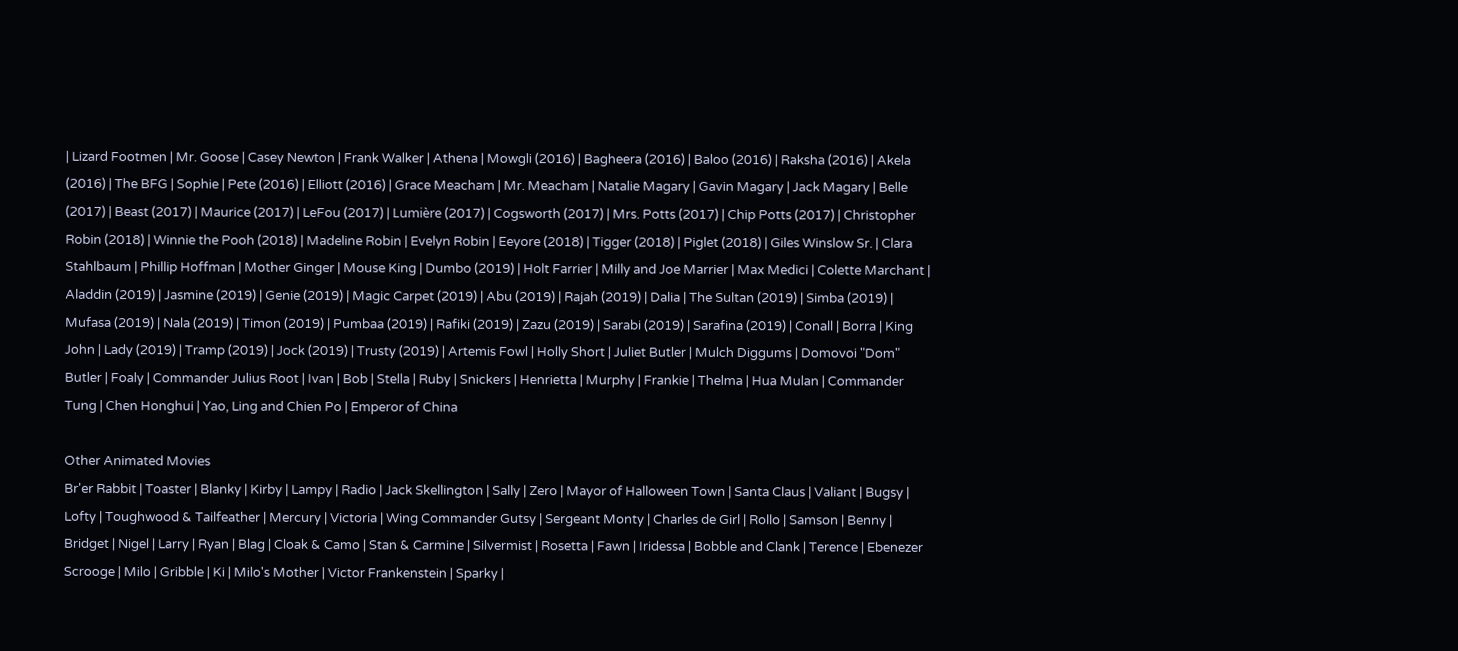| Lizard Footmen | Mr. Goose | Casey Newton | Frank Walker | Athena | Mowgli (2016) | Bagheera (2016) | Baloo (2016) | Raksha (2016) | Akela (2016) | The BFG | Sophie | Pete (2016) | Elliott (2016) | Grace Meacham | Mr. Meacham | Natalie Magary | Gavin Magary | Jack Magary | Belle (2017) | Beast (2017) | Maurice (2017) | LeFou (2017) | Lumière (2017) | Cogsworth (2017) | Mrs. Potts (2017) | Chip Potts (2017) | Christopher Robin (2018) | Winnie the Pooh (2018) | Madeline Robin | Evelyn Robin | Eeyore (2018) | Tigger (2018) | Piglet (2018) | Giles Winslow Sr. | Clara Stahlbaum | Phillip Hoffman | Mother Ginger | Mouse King | Dumbo (2019) | Holt Farrier | Milly and Joe Marrier | Max Medici | Colette Marchant | Aladdin (2019) | Jasmine (2019) | Genie (2019) | Magic Carpet (2019) | Abu (2019) | Rajah (2019) | Dalia | The Sultan (2019) | Simba (2019) | Mufasa (2019) | Nala (2019) | Timon (2019) | Pumbaa (2019) | Rafiki (2019) | Zazu (2019) | Sarabi (2019) | Sarafina (2019) | Conall | Borra | King John | Lady (2019) | Tramp (2019) | Jock (2019) | Trusty (2019) | Artemis Fowl | Holly Short | Juliet Butler | Mulch Diggums | Domovoi "Dom" Butler | Foaly | Commander Julius Root | Ivan | Bob | Stella | Ruby | Snickers | Henrietta | Murphy | Frankie | Thelma | Hua Mulan | Commander Tung | Chen Honghui | Yao, Ling and Chien Po | Emperor of China

Other Animated Movies
Br'er Rabbit | Toaster | Blanky | Kirby | Lampy | Radio | Jack Skellington | Sally | Zero | Mayor of Halloween Town | Santa Claus | Valiant | Bugsy | Lofty | Toughwood & Tailfeather | Mercury | Victoria | Wing Commander Gutsy | Sergeant Monty | Charles de Girl | Rollo | Samson | Benny | Bridget | Nigel | Larry | Ryan | Blag | Cloak & Camo | Stan & Carmine | Silvermist | Rosetta | Fawn | Iridessa | Bobble and Clank | Terence | Ebenezer Scrooge | Milo | Gribble | Ki | Milo's Mother | Victor Frankenstein | Sparky |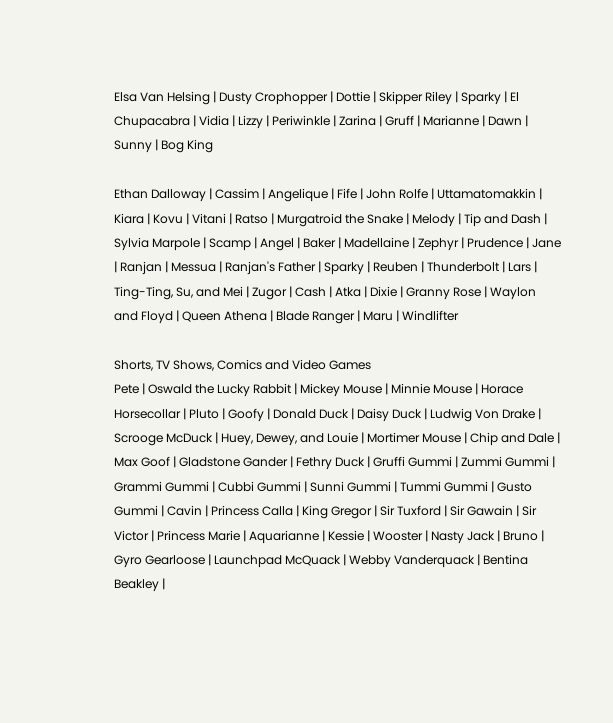Elsa Van Helsing | Dusty Crophopper | Dottie | Skipper Riley | Sparky | El Chupacabra | Vidia | Lizzy | Periwinkle | Zarina | Gruff | Marianne | Dawn | Sunny | Bog King

Ethan Dalloway | Cassim | Angelique | Fife | John Rolfe | Uttamatomakkin | Kiara | Kovu | Vitani | Ratso | Murgatroid the Snake | Melody | Tip and Dash | Sylvia Marpole | Scamp | Angel | Baker | Madellaine | Zephyr | Prudence | Jane | Ranjan | Messua | Ranjan's Father | Sparky | Reuben | Thunderbolt | Lars | Ting-Ting, Su, and Mei | Zugor | Cash | Atka | Dixie | Granny Rose | Waylon and Floyd | Queen Athena | Blade Ranger | Maru | Windlifter

Shorts, TV Shows, Comics and Video Games
Pete | Oswald the Lucky Rabbit | Mickey Mouse | Minnie Mouse | Horace Horsecollar | Pluto | Goofy | Donald Duck | Daisy Duck | Ludwig Von Drake | Scrooge McDuck | Huey, Dewey, and Louie | Mortimer Mouse | Chip and Dale | Max Goof | Gladstone Gander | Fethry Duck | Gruffi Gummi | Zummi Gummi | Grammi Gummi | Cubbi Gummi | Sunni Gummi | Tummi Gummi | Gusto Gummi | Cavin | Princess Calla | King Gregor | Sir Tuxford | Sir Gawain | Sir Victor | Princess Marie | Aquarianne | Kessie | Wooster | Nasty Jack | Bruno | Gyro Gearloose | Launchpad McQuack | Webby Vanderquack | Bentina Beakley |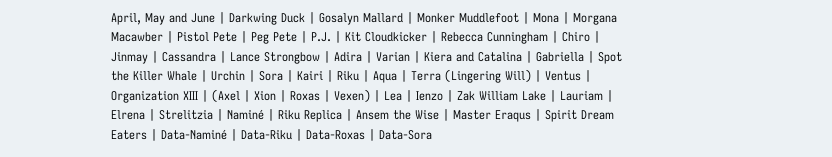April, May and June | Darkwing Duck | Gosalyn Mallard | Monker Muddlefoot | Mona | Morgana Macawber | Pistol Pete | Peg Pete | P.J. | Kit Cloudkicker | Rebecca Cunningham | Chiro | Jinmay | Cassandra | Lance Strongbow | Adira | Varian | Kiera and Catalina | Gabriella | Spot the Killer Whale | Urchin | Sora | Kairi | Riku | Aqua | Terra (Lingering Will) | Ventus | Organization XIII | (Axel | Xion | Roxas | Vexen) | Lea | Ienzo | Zak William Lake | Lauriam | Elrena | Strelitzia | Naminé | Riku Replica | Ansem the Wise | Master Eraqus | Spirit Dream Eaters | Data-Naminé | Data-Riku | Data-Roxas | Data-Sora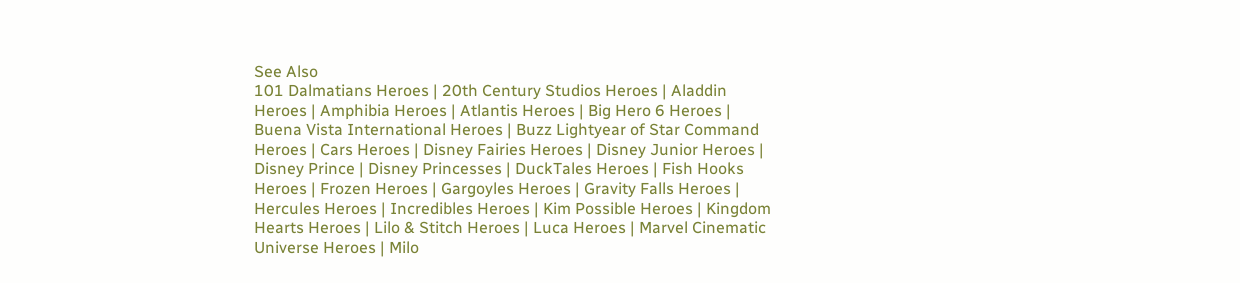See Also
101 Dalmatians Heroes | 20th Century Studios Heroes | Aladdin Heroes | Amphibia Heroes | Atlantis Heroes | Big Hero 6 Heroes | Buena Vista International Heroes | Buzz Lightyear of Star Command Heroes | Cars Heroes | Disney Fairies Heroes | Disney Junior Heroes | Disney Prince | Disney Princesses | DuckTales Heroes | Fish Hooks Heroes | Frozen Heroes | Gargoyles Heroes | Gravity Falls Heroes | Hercules Heroes | Incredibles Heroes | Kim Possible Heroes | Kingdom Hearts Heroes | Lilo & Stitch Heroes | Luca Heroes | Marvel Cinematic Universe Heroes | Milo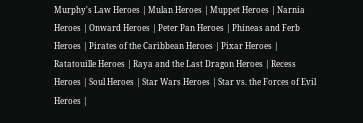Murphy's Law Heroes | Mulan Heroes | Muppet Heroes | Narnia Heroes | Onward Heroes | Peter Pan Heroes | Phineas and Ferb Heroes | Pirates of the Caribbean Heroes | Pixar Heroes | Ratatouille Heroes | Raya and the Last Dragon Heroes | Recess Heroes | Soul Heroes | Star Wars Heroes | Star vs. the Forces of Evil Heroes |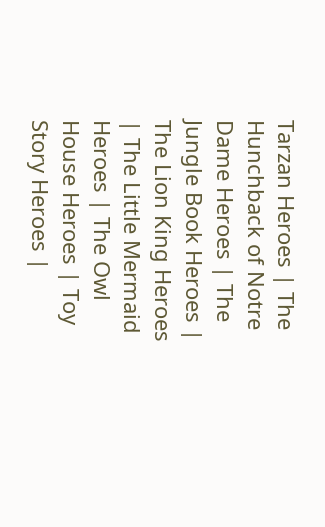Tarzan Heroes | The Hunchback of Notre Dame Heroes | The Jungle Book Heroes | The Lion King Heroes | The Little Mermaid Heroes | The Owl House Heroes | Toy Story Heroes |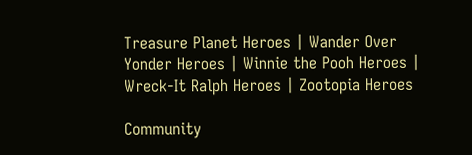Treasure Planet Heroes | Wander Over Yonder Heroes | Winnie the Pooh Heroes | Wreck-It Ralph Heroes | Zootopia Heroes

Community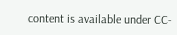content is available under CC-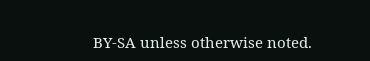BY-SA unless otherwise noted.